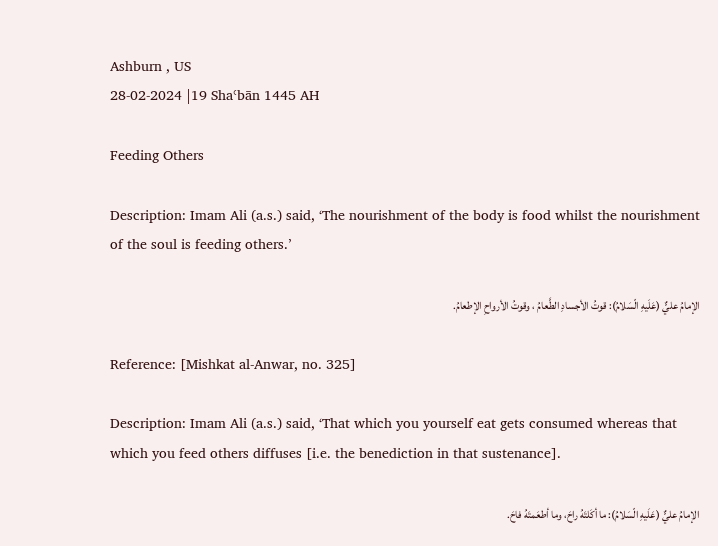Ashburn , US
28-02-2024 |19 Shaʿbān 1445 AH

Feeding Others

Description: Imam Ali (a.s.) said, ‘The nourishment of the body is food whilst the nourishment of the soul is feeding others.’

الإمامُ عليٌّ (عَلَيهِ الّسَلامُ): قوتُ الأجسادِ الطَّعامُ ، وقوتُ الأرواحِ الإطعامُ.

Reference: [Mishkat al-Anwar, no. 325]

Description: Imam Ali (a.s.) said, ‘That which you yourself eat gets consumed whereas that which you feed others diffuses [i.e. the benediction in that sustenance].

الإمامُ عليٌّ (عَلَيهِ الّسَلامُ): ما أكَلتَهُ راحَ، وما أطعَمتَهُ فاحَ.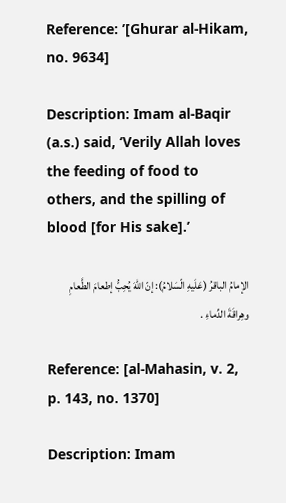Reference: ’[Ghurar al-Hikam, no. 9634]

Description: Imam al-Baqir (a.s.) said, ‘Verily Allah loves the feeding of food to others, and the spilling of blood [for His sake].’

الإمامُ الباقرُ (عَلَيهِ الّسَلامُ): إنّ اللّهَ يُحِبُّ إطعامَ الطَّعامِ وهِراقَةَ الدِّماءِ .

Reference: [al-Mahasin, v. 2, p. 143, no. 1370]

Description: Imam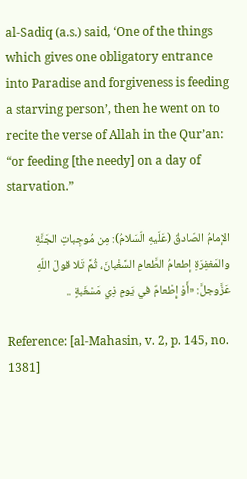al-Sadiq (a.s.) said, ‘One of the things which gives one obligatory entrance into Paradise and forgiveness is feeding a starving person’, then he went on to recite the verse of Allah in the Qur’an: “or feeding [the needy] on a day of starvation.”

الإمامُ الصّادقُ (عَلَيهِ الّسَلامُ): مِن مُوجِباتِ الجَنَّةِ والمَغفِرَةِ إطعامُ الطَّعامِ السَّغْبانَ، ثُمَّ تَلا قولَ اللّهِ عَزَّوجلَّ: «أَوْ إِطْعامٌ في يَومٍ ذِي مَسْغَبةٍ ..

Reference: [al-Mahasin, v. 2, p. 145, no. 1381]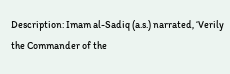Description: Imam al-Sadiq (a.s.) narrated, ‘Verily the Commander of the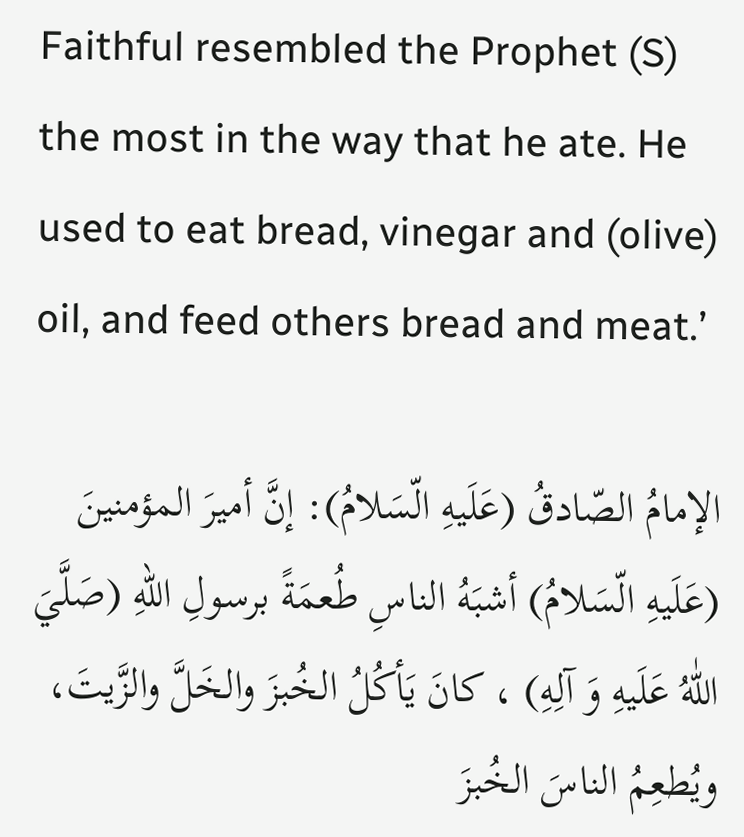Faithful resembled the Prophet (S) the most in the way that he ate. He used to eat bread, vinegar and (olive) oil, and feed others bread and meat.’

الإمامُ الصّادقُ (عَلَيهِ الّسَلامُ): إنَّ أميرَ المؤمنينَ (عَلَيهِ الّسَلامُ) أشبَهُ الناسِ طُعمَةً برسولِ اللّهِ (صَلَّيَ اللّٰهُ عَلَيهِ وَ آلِهِ) ، كانَ يَأكُلُ الخُبزَ والخَلَّ والزَّيتَ، ويُطعِمُ الناسَ الخُبزَ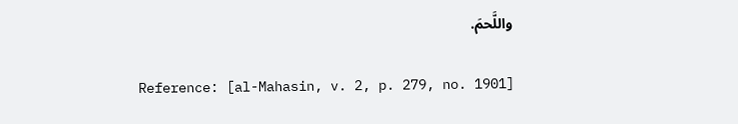واللَّحمَ.

Reference: [al-Mahasin, v. 2, p. 279, no. 1901]